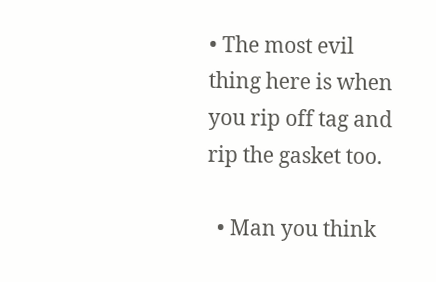• The most evil thing here is when you rip off tag and rip the gasket too.

  • Man you think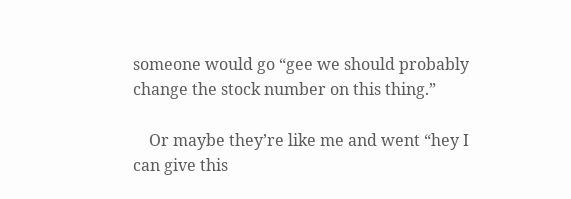someone would go “gee we should probably change the stock number on this thing.”

    Or maybe they’re like me and went “hey I can give this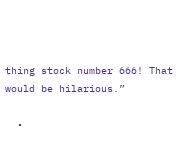thing stock number 666! That would be hilarious.”

  •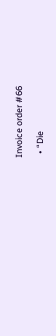Invoice order #66

  • “Die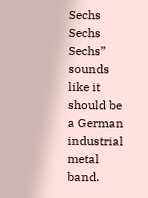Sechs Sechs Sechs” sounds like it should be a German industrial metal band.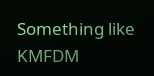Something like KMFDM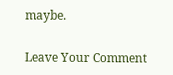maybe.

Leave Your Comment